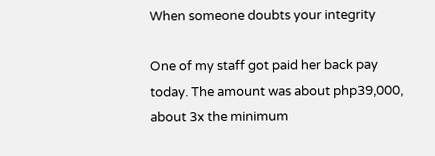When someone doubts your integrity

One of my staff got paid her back pay today. The amount was about php39,000, about 3x the minimum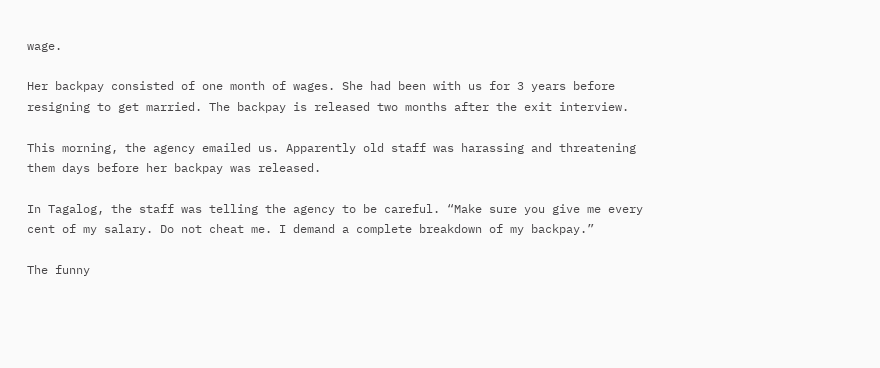wage.

Her backpay consisted of one month of wages. She had been with us for 3 years before resigning to get married. The backpay is released two months after the exit interview.

This morning, the agency emailed us. Apparently old staff was harassing and threatening them days before her backpay was released.

In Tagalog, the staff was telling the agency to be careful. “Make sure you give me every cent of my salary. Do not cheat me. I demand a complete breakdown of my backpay.”

The funny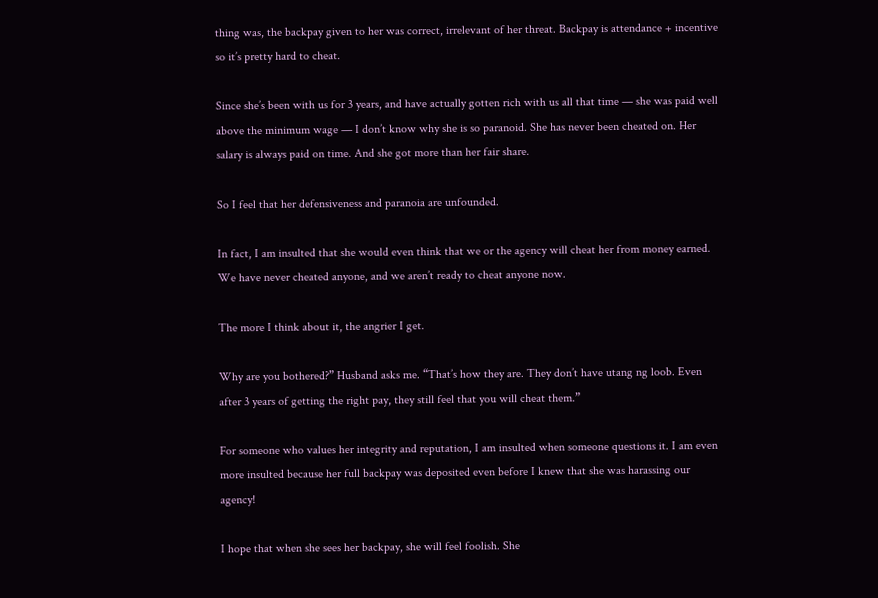thing was, the backpay given to her was correct, irrelevant of her threat. Backpay is attendance + incentive so it’s pretty hard to cheat.

Since she’s been with us for 3 years, and have actually gotten rich with us all that time — she was paid well above the minimum wage — I don’t know why she is so paranoid. She has never been cheated on. Her salary is always paid on time. And she got more than her fair share.

So I feel that her defensiveness and paranoia are unfounded.

In fact, I am insulted that she would even think that we or the agency will cheat her from money earned. We have never cheated anyone, and we aren’t ready to cheat anyone now.

The more I think about it, the angrier I get.

Why are you bothered?” Husband asks me. “That’s how they are. They don’t have utang ng loob. Even after 3 years of getting the right pay, they still feel that you will cheat them.”

For someone who values her integrity and reputation, I am insulted when someone questions it. I am even more insulted because her full backpay was deposited even before I knew that she was harassing our agency!

I hope that when she sees her backpay, she will feel foolish. She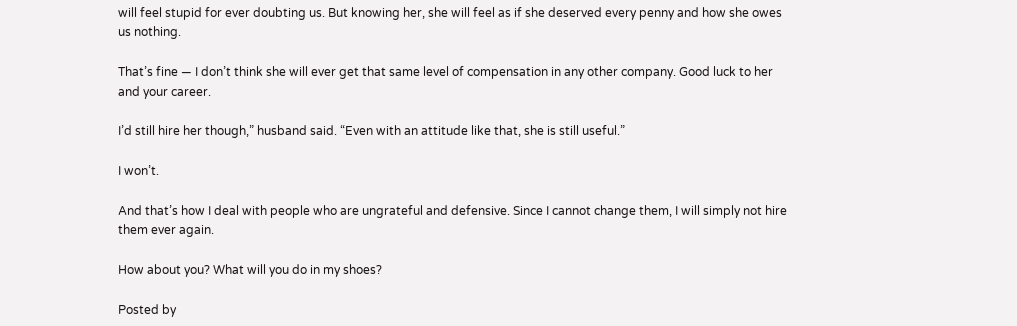will feel stupid for ever doubting us. But knowing her, she will feel as if she deserved every penny and how she owes us nothing.

That’s fine — I don’t think she will ever get that same level of compensation in any other company. Good luck to her and your career.

I’d still hire her though,” husband said. “Even with an attitude like that, she is still useful.”

I won’t.

And that’s how I deal with people who are ungrateful and defensive. Since I cannot change them, I will simply not hire them ever again.

How about you? What will you do in my shoes?

Posted by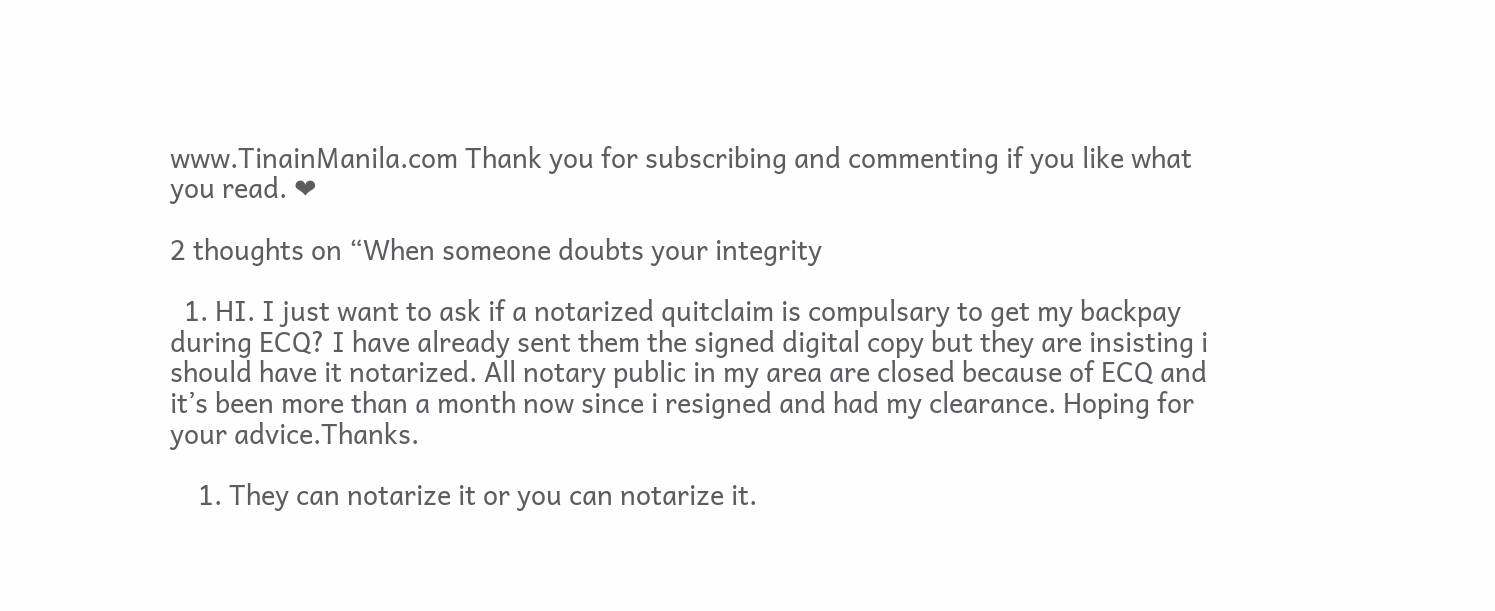www.TinainManila.com Thank you for subscribing and commenting if you like what you read. ❤

2 thoughts on “When someone doubts your integrity

  1. HI. I just want to ask if a notarized quitclaim is compulsary to get my backpay during ECQ? I have already sent them the signed digital copy but they are insisting i should have it notarized. All notary public in my area are closed because of ECQ and it’s been more than a month now since i resigned and had my clearance. Hoping for your advice.Thanks.

    1. They can notarize it or you can notarize it.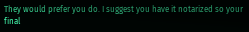They would prefer you do. I suggest you have it notarized so your final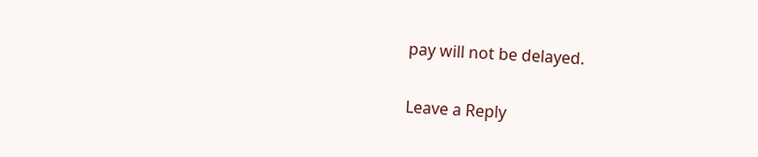pay will not be delayed.

Leave a Reply